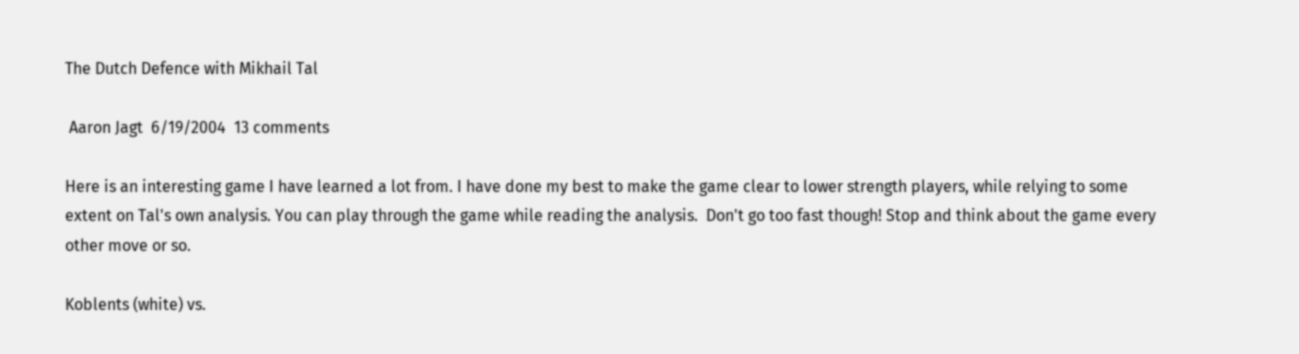The Dutch Defence with Mikhail Tal

 Aaron Jagt  6/19/2004  13 comments

Here is an interesting game I have learned a lot from. I have done my best to make the game clear to lower strength players, while relying to some extent on Tal's own analysis. You can play through the game while reading the analysis.  Don't go too fast though! Stop and think about the game every other move or so.

Koblents (white) vs.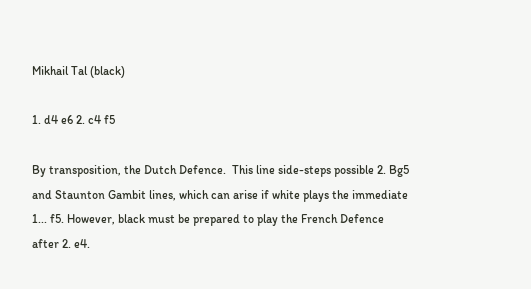Mikhail Tal (black)

1. d4 e6 2. c4 f5

By transposition, the Dutch Defence.  This line side-steps possible 2. Bg5 and Staunton Gambit lines, which can arise if white plays the immediate 1... f5. However, black must be prepared to play the French Defence after 2. e4.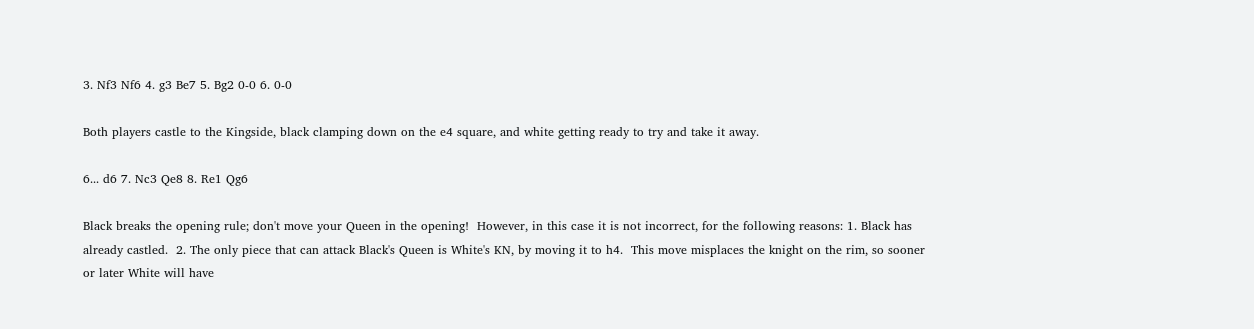3. Nf3 Nf6 4. g3 Be7 5. Bg2 0-0 6. 0-0

Both players castle to the Kingside, black clamping down on the e4 square, and white getting ready to try and take it away.

6... d6 7. Nc3 Qe8 8. Re1 Qg6

Black breaks the opening rule; don't move your Queen in the opening!  However, in this case it is not incorrect, for the following reasons: 1. Black has already castled.  2. The only piece that can attack Black's Queen is White's KN, by moving it to h4.  This move misplaces the knight on the rim, so sooner or later White will have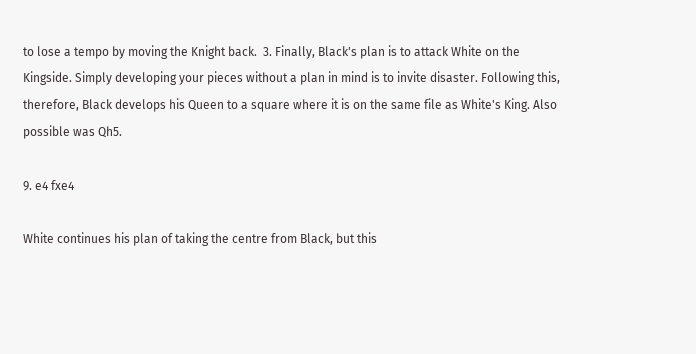to lose a tempo by moving the Knight back.  3. Finally, Black's plan is to attack White on the Kingside. Simply developing your pieces without a plan in mind is to invite disaster. Following this, therefore, Black develops his Queen to a square where it is on the same file as White's King. Also possible was Qh5.

9. e4 fxe4

White continues his plan of taking the centre from Black, but this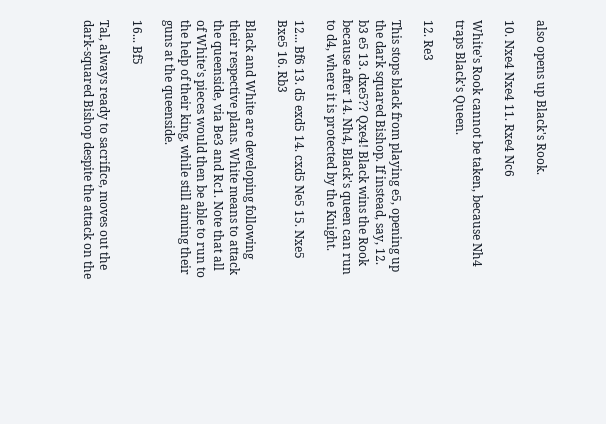also opens up Black's Rook.

10. Nxe4 Nxe4 11. Rxe4 Nc6

White's Rook cannot be taken, because Nh4 traps Black's Queen.

12. Re3

This stops black from playing e5, opening up the dark squared Bishop. If instead, say, 12. b3 e5 13. dxe5?? Qxe4! Black wins the Rook because after 14. Nh4, Black's queen can run to d4, where it is protected by the Knight.

12... Bf6 13. d5 exd5 14. cxd5 Ne5 15. Nxe5 Bxe5 16. Rb3

Black and White are developing following their respective plans. White means to attack the queenside, via Be3 and Rc1. Note that all of White's pieces would then be able to run to the help of their king, while still aiming their guns at the queenside.

16... Bf5

Tal, always ready to sacrifice, moves out the dark-squared Bishop despite the attack on the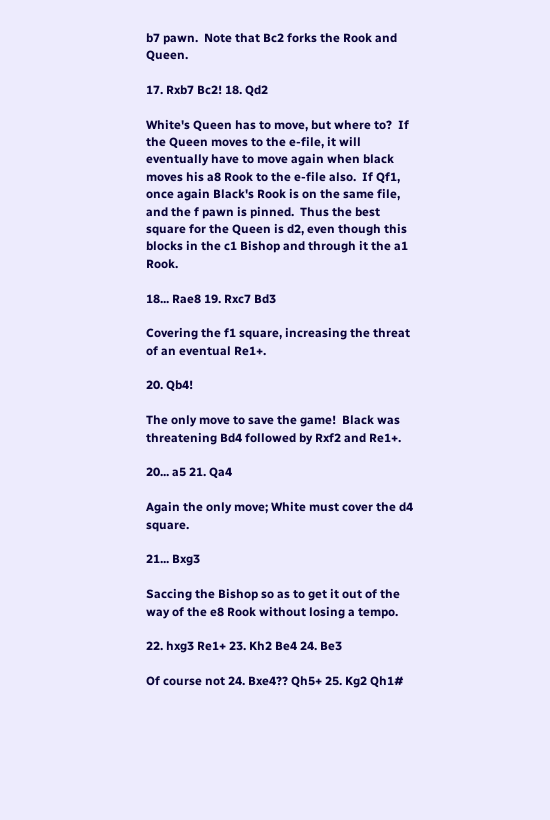b7 pawn.  Note that Bc2 forks the Rook and Queen.

17. Rxb7 Bc2! 18. Qd2

White's Queen has to move, but where to?  If the Queen moves to the e-file, it will eventually have to move again when black moves his a8 Rook to the e-file also.  If Qf1, once again Black's Rook is on the same file, and the f pawn is pinned.  Thus the best square for the Queen is d2, even though this blocks in the c1 Bishop and through it the a1 Rook.

18... Rae8 19. Rxc7 Bd3

Covering the f1 square, increasing the threat of an eventual Re1+.

20. Qb4!

The only move to save the game!  Black was threatening Bd4 followed by Rxf2 and Re1+.

20... a5 21. Qa4

Again the only move; White must cover the d4 square.

21... Bxg3

Saccing the Bishop so as to get it out of the way of the e8 Rook without losing a tempo.

22. hxg3 Re1+ 23. Kh2 Be4 24. Be3

Of course not 24. Bxe4?? Qh5+ 25. Kg2 Qh1#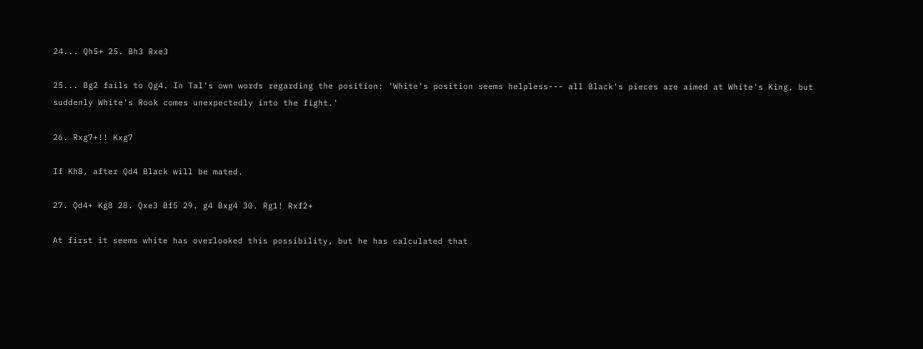24... Qh5+ 25. Bh3 Rxe3

25... Bg2 fails to Qg4. In Tal's own words regarding the position: 'White's position seems helpless--- all Black's pieces are aimed at White's King, but suddenly White's Rook comes unexpectedly into the fight.'

26. Rxg7+!! Kxg7

If Kh8, after Qd4 Black will be mated.

27. Qd4+ Kg8 28. Qxe3 Bf5 29. g4 Bxg4 30. Rg1! Rxf2+

At first it seems white has overlooked this possibility, but he has calculated that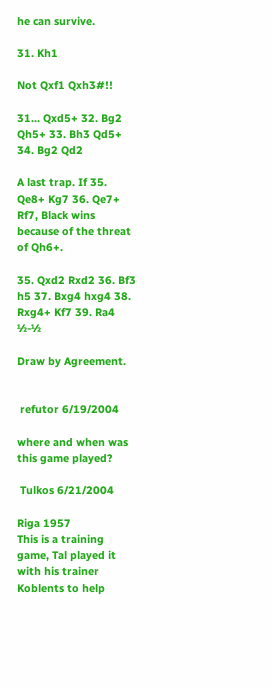he can survive.

31. Kh1

Not Qxf1 Qxh3#!!

31... Qxd5+ 32. Bg2 Qh5+ 33. Bh3 Qd5+ 34. Bg2 Qd2

A last trap. If 35. Qe8+ Kg7 36. Qe7+ Rf7, Black wins because of the threat of Qh6+.

35. Qxd2 Rxd2 36. Bf3 h5 37. Bxg4 hxg4 38. Rxg4+ Kf7 39. Ra4 ½-½

Draw by Agreement.


 refutor 6/19/2004

where and when was this game played?

 Tulkos 6/21/2004

Riga 1957
This is a training game, Tal played it with his trainer Koblents to help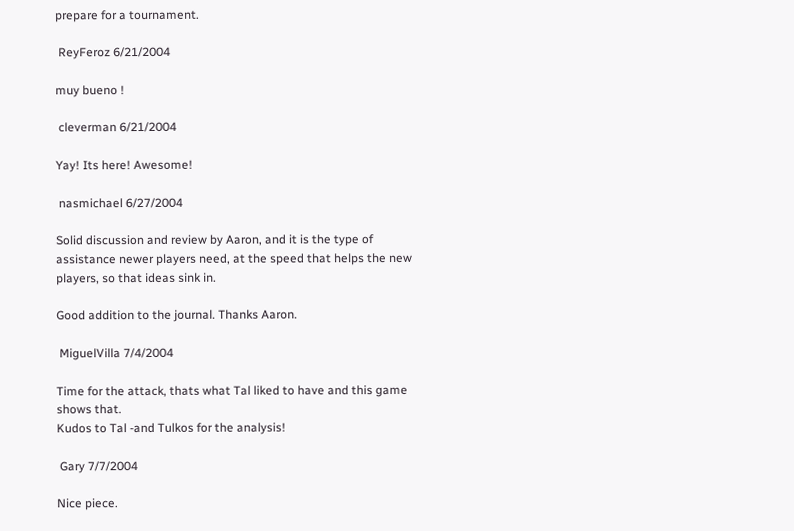prepare for a tournament.

 ReyFeroz 6/21/2004

muy bueno !

 cleverman 6/21/2004

Yay! Its here! Awesome!

 nasmichael 6/27/2004

Solid discussion and review by Aaron, and it is the type of assistance newer players need, at the speed that helps the new players, so that ideas sink in.

Good addition to the journal. Thanks Aaron.

 MiguelVilla 7/4/2004

Time for the attack, thats what Tal liked to have and this game shows that.
Kudos to Tal -and Tulkos for the analysis!

 Gary 7/7/2004

Nice piece.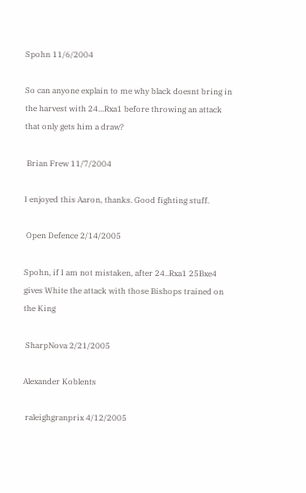Spohn 11/6/2004

So can anyone explain to me why black doesnt bring in the harvest with 24...Rxa1 before throwing an attack that only gets him a draw?

 Brian Frew 11/7/2004

I enjoyed this Aaron, thanks. Good fighting stuff.

 Open Defence 2/14/2005

Spohn, if I am not mistaken, after 24..Rxa1 25Bxe4 gives White the attack with those Bishops trained on the King

 SharpNova 2/21/2005

Alexander Koblents

 raleighgranprix 4/12/2005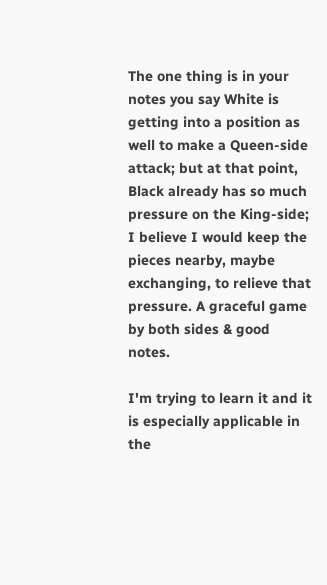The one thing is in your notes you say White is getting into a position as well to make a Queen-side attack; but at that point, Black already has so much pressure on the King-side; I believe I would keep the pieces nearby, maybe exchanging, to relieve that pressure. A graceful game by both sides & good notes.

I'm trying to learn it and it is especially applicable in the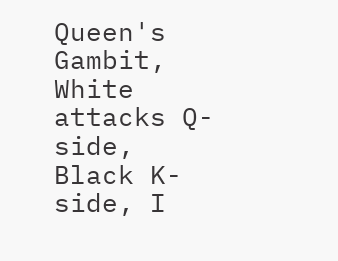Queen's Gambit, White attacks Q-side, Black K-side, I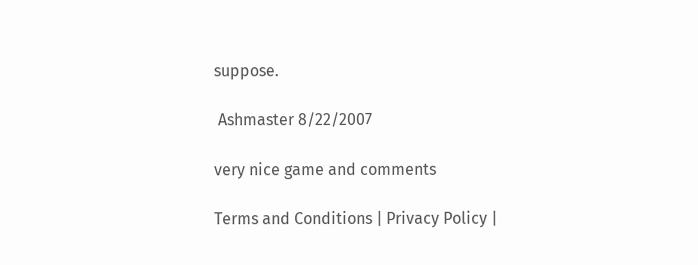suppose.

 Ashmaster 8/22/2007

very nice game and comments

Terms and Conditions | Privacy Policy |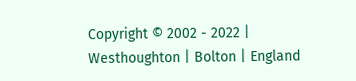Copyright © 2002 - 2022 | Westhoughton | Bolton | England